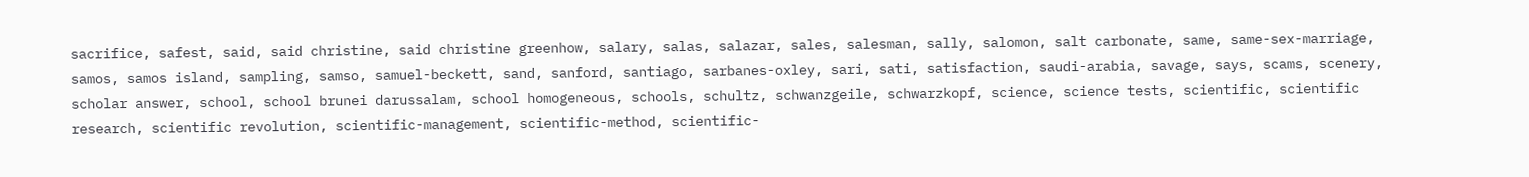sacrifice, safest, said, said christine, said christine greenhow, salary, salas, salazar, sales, salesman, sally, salomon, salt carbonate, same, same-sex-marriage, samos, samos island, sampling, samso, samuel-beckett, sand, sanford, santiago, sarbanes-oxley, sari, sati, satisfaction, saudi-arabia, savage, says, scams, scenery, scholar answer, school, school brunei darussalam, school homogeneous, schools, schultz, schwanzgeile, schwarzkopf, science, science tests, scientific, scientific research, scientific revolution, scientific-management, scientific-method, scientific-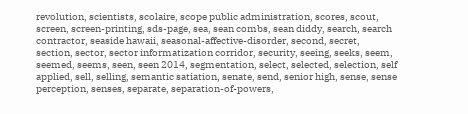revolution, scientists, scolaire, scope public administration, scores, scout, screen, screen-printing, sds-page, sea, sean combs, sean diddy, search, search contractor, seaside hawaii, seasonal-affective-disorder, second, secret, section, sector, sector informatization corridor, security, seeing, seeks, seem, seemed, seems, seen, seen 2014, segmentation, select, selected, selection, self applied, sell, selling, semantic satiation, senate, send, senior high, sense, sense perception, senses, separate, separation-of-powers,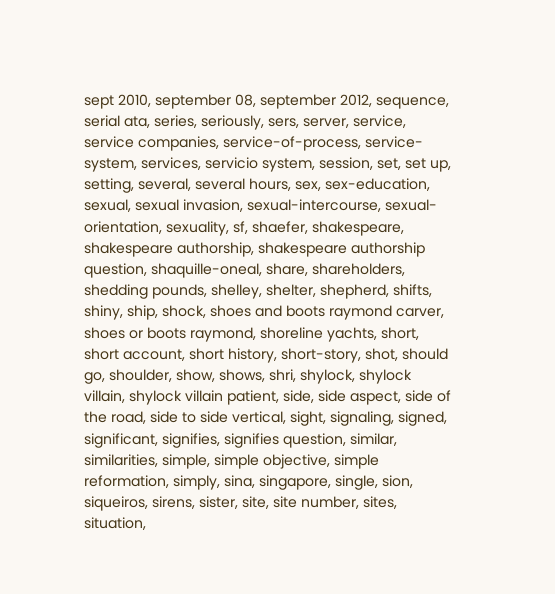sept 2010, september 08, september 2012, sequence, serial ata, series, seriously, sers, server, service, service companies, service-of-process, service-system, services, servicio system, session, set, set up, setting, several, several hours, sex, sex-education, sexual, sexual invasion, sexual-intercourse, sexual-orientation, sexuality, sf, shaefer, shakespeare, shakespeare authorship, shakespeare authorship question, shaquille-oneal, share, shareholders, shedding pounds, shelley, shelter, shepherd, shifts, shiny, ship, shock, shoes and boots raymond carver, shoes or boots raymond, shoreline yachts, short, short account, short history, short-story, shot, should go, shoulder, show, shows, shri, shylock, shylock villain, shylock villain patient, side, side aspect, side of the road, side to side vertical, sight, signaling, signed, significant, signifies, signifies question, similar, similarities, simple, simple objective, simple reformation, simply, sina, singapore, single, sion, siqueiros, sirens, sister, site, site number, sites, situation,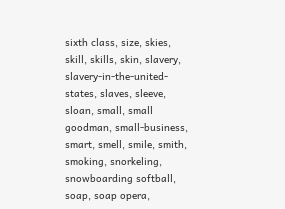sixth class, size, skies, skill, skills, skin, slavery, slavery-in-the-united-states, slaves, sleeve, sloan, small, small goodman, small-business, smart, smell, smile, smith, smoking, snorkeling, snowboarding softball, soap, soap opera,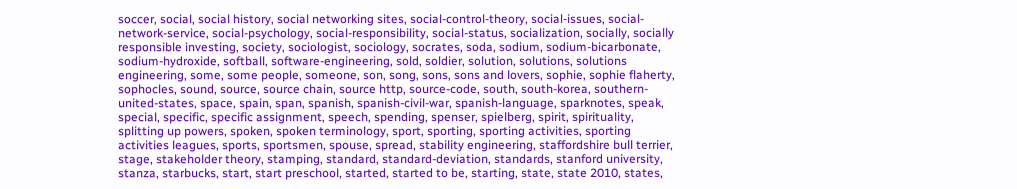soccer, social, social history, social networking sites, social-control-theory, social-issues, social-network-service, social-psychology, social-responsibility, social-status, socialization, socially, socially responsible investing, society, sociologist, sociology, socrates, soda, sodium, sodium-bicarbonate, sodium-hydroxide, softball, software-engineering, sold, soldier, solution, solutions, solutions engineering, some, some people, someone, son, song, sons, sons and lovers, sophie, sophie flaherty, sophocles, sound, source, source chain, source http, source-code, south, south-korea, southern-united-states, space, spain, span, spanish, spanish-civil-war, spanish-language, sparknotes, speak, special, specific, specific assignment, speech, spending, spenser, spielberg, spirit, spirituality, splitting up powers, spoken, spoken terminology, sport, sporting, sporting activities, sporting activities leagues, sports, sportsmen, spouse, spread, stability engineering, staffordshire bull terrier, stage, stakeholder theory, stamping, standard, standard-deviation, standards, stanford university, stanza, starbucks, start, start preschool, started, started to be, starting, state, state 2010, states,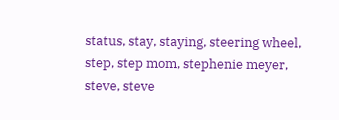status, stay, staying, steering wheel, step, step mom, stephenie meyer, steve, steve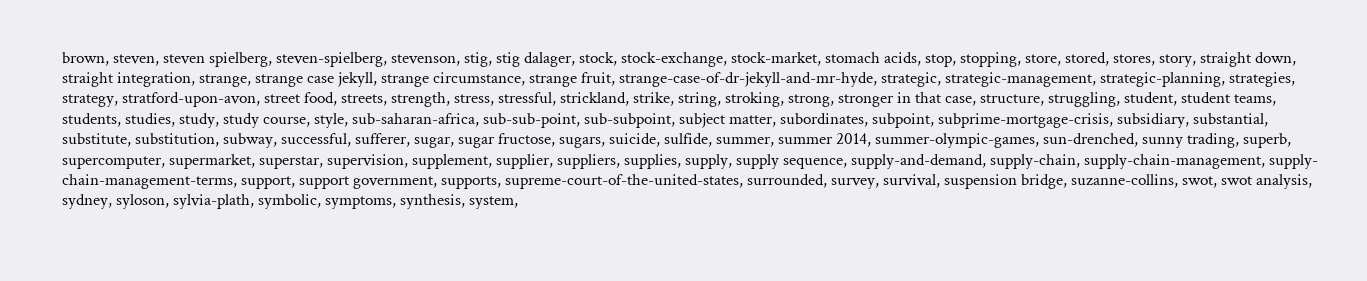brown, steven, steven spielberg, steven-spielberg, stevenson, stig, stig dalager, stock, stock-exchange, stock-market, stomach acids, stop, stopping, store, stored, stores, story, straight down, straight integration, strange, strange case jekyll, strange circumstance, strange fruit, strange-case-of-dr-jekyll-and-mr-hyde, strategic, strategic-management, strategic-planning, strategies, strategy, stratford-upon-avon, street food, streets, strength, stress, stressful, strickland, strike, string, stroking, strong, stronger in that case, structure, struggling, student, student teams, students, studies, study, study course, style, sub-saharan-africa, sub-sub-point, sub-subpoint, subject matter, subordinates, subpoint, subprime-mortgage-crisis, subsidiary, substantial, substitute, substitution, subway, successful, sufferer, sugar, sugar fructose, sugars, suicide, sulfide, summer, summer 2014, summer-olympic-games, sun-drenched, sunny trading, superb, supercomputer, supermarket, superstar, supervision, supplement, supplier, suppliers, supplies, supply, supply sequence, supply-and-demand, supply-chain, supply-chain-management, supply-chain-management-terms, support, support government, supports, supreme-court-of-the-united-states, surrounded, survey, survival, suspension bridge, suzanne-collins, swot, swot analysis, sydney, syloson, sylvia-plath, symbolic, symptoms, synthesis, system,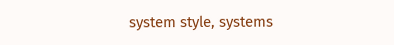system style, systems